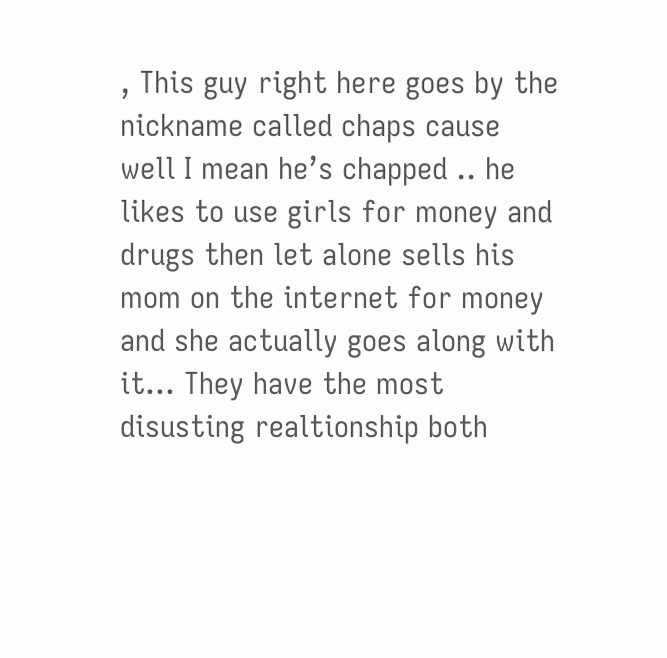, This guy right here goes by the nickname called chaps cause well I mean he’s chapped .. he likes to use girls for money and drugs then let alone sells his mom on the internet for money and she actually goes along with it… They have the most disusting realtionship both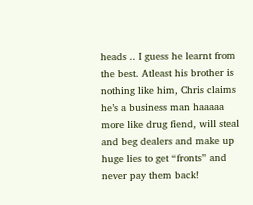heads .. I guess he learnt from the best. Atleast his brother is nothing like him, Chris claims he’s a business man haaaaa more like drug fiend, will steal and beg dealers and make up huge lies to get “fronts” and never pay them back!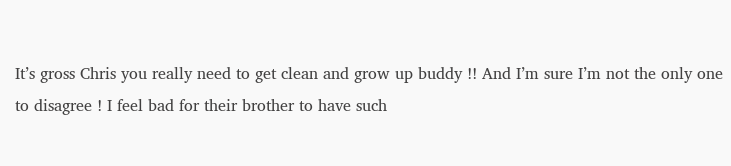It’s gross Chris you really need to get clean and grow up buddy !! And I’m sure I’m not the only one to disagree ! I feel bad for their brother to have such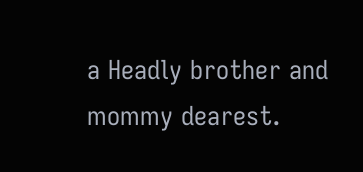a Headly brother and mommy dearest.